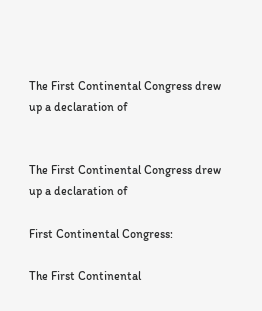The First Continental Congress drew up a declaration of


The First Continental Congress drew up a declaration of

First Continental Congress:

The First Continental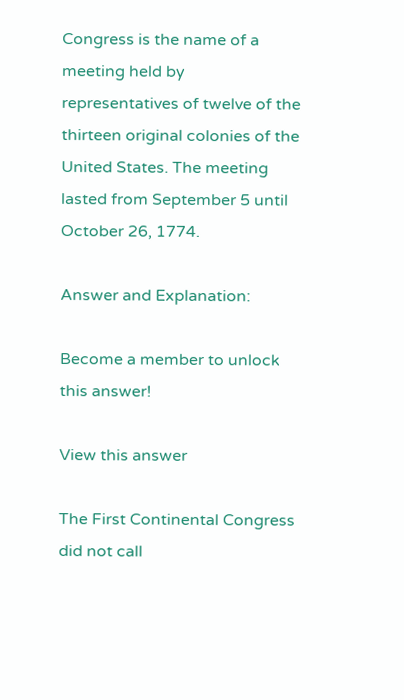Congress is the name of a meeting held by representatives of twelve of the thirteen original colonies of the United States. The meeting lasted from September 5 until October 26, 1774.

Answer and Explanation:

Become a member to unlock this answer!

View this answer

The First Continental Congress did not call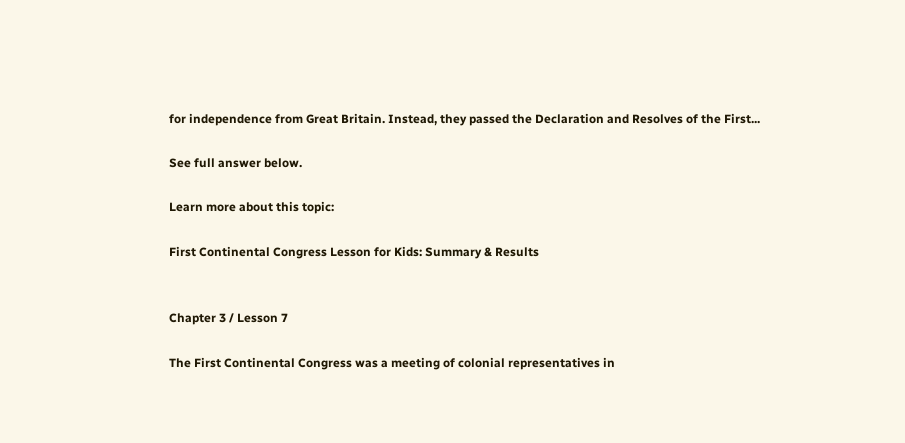for independence from Great Britain. Instead, they passed the Declaration and Resolves of the First...

See full answer below.

Learn more about this topic:

First Continental Congress Lesson for Kids: Summary & Results


Chapter 3 / Lesson 7

The First Continental Congress was a meeting of colonial representatives in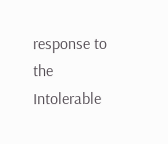response to the Intolerable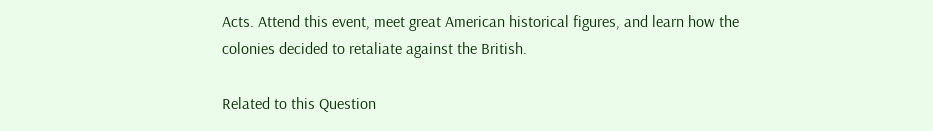Acts. Attend this event, meet great American historical figures, and learn how the colonies decided to retaliate against the British.

Related to this Question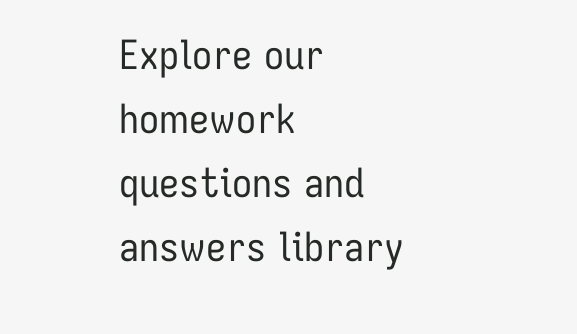Explore our homework questions and answers library